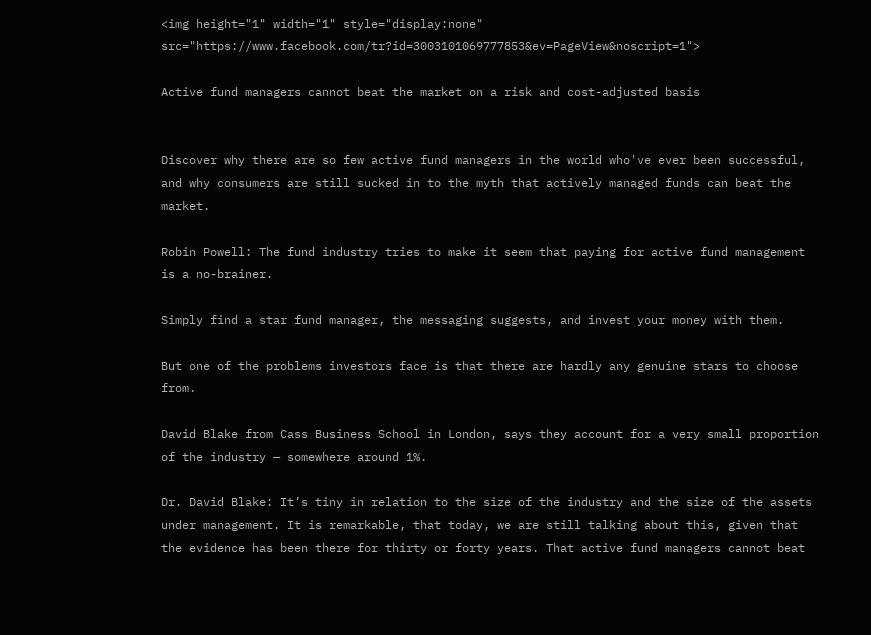<img height="1" width="1" style="display:none" src="https://www.facebook.com/tr?id=3003101069777853&ev=PageView&noscript=1">

Active fund managers cannot beat the market on a risk and cost-adjusted basis


Discover why there are so few active fund managers in the world who've ever been successful, and why consumers are still sucked in to the myth that actively managed funds can beat the market.

Robin Powell: The fund industry tries to make it seem that paying for active fund management is a no-brainer.

Simply find a star fund manager, the messaging suggests, and invest your money with them.

But one of the problems investors face is that there are hardly any genuine stars to choose from.

David Blake from Cass Business School in London, says they account for a very small proportion of the industry — somewhere around 1%.

Dr. David Blake: It’s tiny in relation to the size of the industry and the size of the assets under management. It is remarkable, that today, we are still talking about this, given that the evidence has been there for thirty or forty years. That active fund managers cannot beat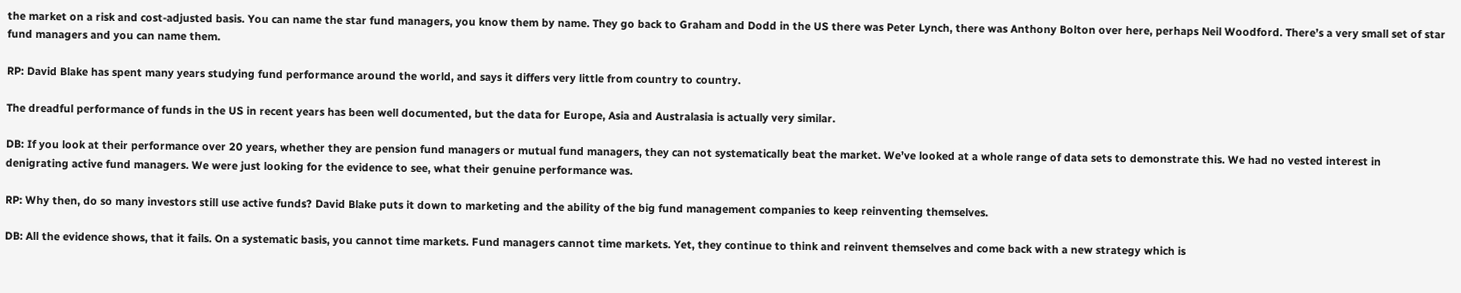the market on a risk and cost-adjusted basis. You can name the star fund managers, you know them by name. They go back to Graham and Dodd in the US there was Peter Lynch, there was Anthony Bolton over here, perhaps Neil Woodford. There’s a very small set of star fund managers and you can name them.

RP: David Blake has spent many years studying fund performance around the world, and says it differs very little from country to country.

The dreadful performance of funds in the US in recent years has been well documented, but the data for Europe, Asia and Australasia is actually very similar.

DB: If you look at their performance over 20 years, whether they are pension fund managers or mutual fund managers, they can not systematically beat the market. We’ve looked at a whole range of data sets to demonstrate this. We had no vested interest in denigrating active fund managers. We were just looking for the evidence to see, what their genuine performance was.

RP: Why then, do so many investors still use active funds? David Blake puts it down to marketing and the ability of the big fund management companies to keep reinventing themselves.

DB: All the evidence shows, that it fails. On a systematic basis, you cannot time markets. Fund managers cannot time markets. Yet, they continue to think and reinvent themselves and come back with a new strategy which is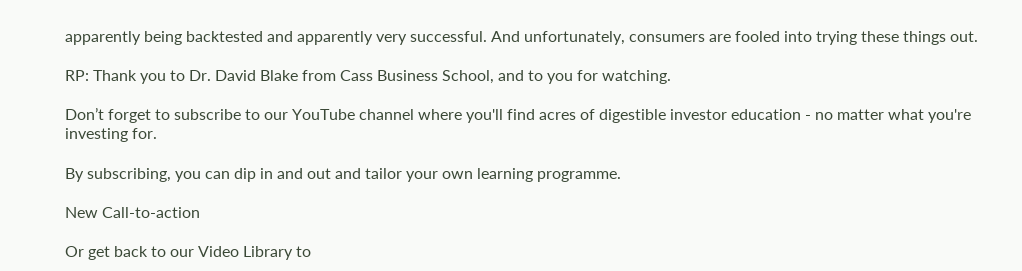apparently being backtested and apparently very successful. And unfortunately, consumers are fooled into trying these things out.

RP: Thank you to Dr. David Blake from Cass Business School, and to you for watching.

Don’t forget to subscribe to our YouTube channel where you'll find acres of digestible investor education - no matter what you're investing for.

By subscribing, you can dip in and out and tailor your own learning programme.

New Call-to-action

Or get back to our Video Library to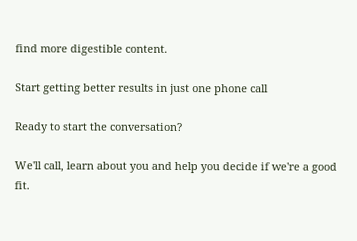find more digestible content.

Start getting better results in just one phone call

Ready to start the conversation?

We'll call, learn about you and help you decide if we're a good fit.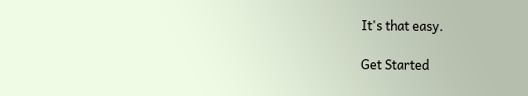It's that easy.

Get Started